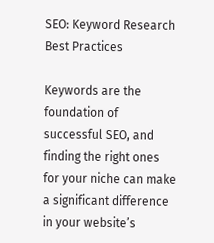SEO: Keyword Research Best Practices

Keywords are the foundation of successful SEO, and finding the right ones for your niche can make a significant difference in your website’s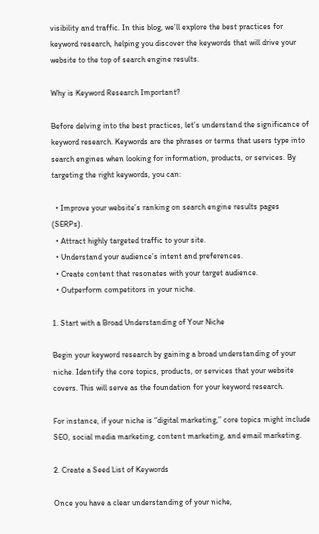visibility and traffic. In this blog, we’ll explore the best practices for keyword research, helping you discover the keywords that will drive your website to the top of search engine results.

Why is Keyword Research Important?

Before delving into the best practices, let’s understand the significance of keyword research. Keywords are the phrases or terms that users type into search engines when looking for information, products, or services. By targeting the right keywords, you can:

  • Improve your website’s ranking on search engine results pages (SERPs).
  • Attract highly targeted traffic to your site.
  • Understand your audience’s intent and preferences.
  • Create content that resonates with your target audience.
  • Outperform competitors in your niche.

1. Start with a Broad Understanding of Your Niche

Begin your keyword research by gaining a broad understanding of your niche. Identify the core topics, products, or services that your website covers. This will serve as the foundation for your keyword research.

For instance, if your niche is “digital marketing,” core topics might include SEO, social media marketing, content marketing, and email marketing.

2. Create a Seed List of Keywords

Once you have a clear understanding of your niche,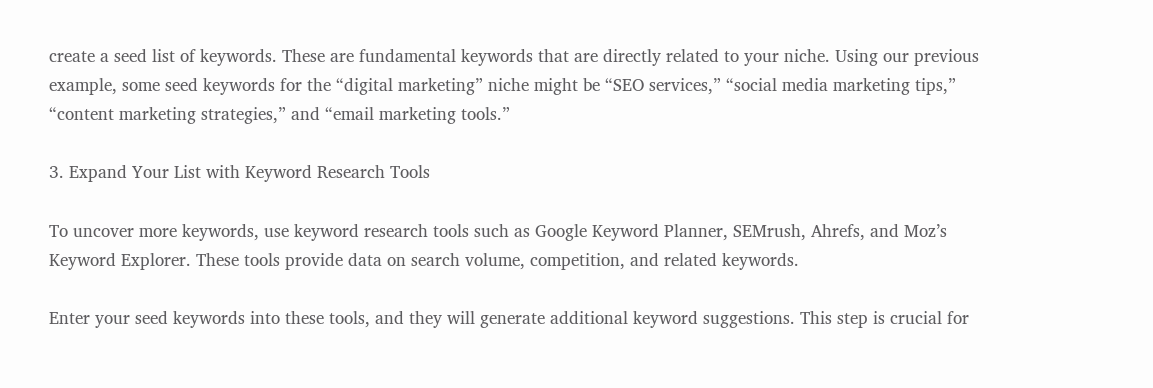create a seed list of keywords. These are fundamental keywords that are directly related to your niche. Using our previous example, some seed keywords for the “digital marketing” niche might be “SEO services,” “social media marketing tips,” “content marketing strategies,” and “email marketing tools.”

3. Expand Your List with Keyword Research Tools

To uncover more keywords, use keyword research tools such as Google Keyword Planner, SEMrush, Ahrefs, and Moz’s Keyword Explorer. These tools provide data on search volume, competition, and related keywords.

Enter your seed keywords into these tools, and they will generate additional keyword suggestions. This step is crucial for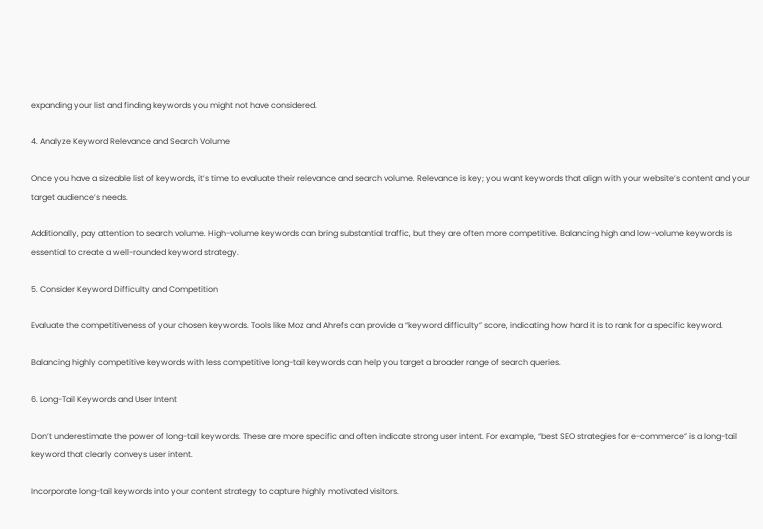expanding your list and finding keywords you might not have considered.

4. Analyze Keyword Relevance and Search Volume

Once you have a sizeable list of keywords, it’s time to evaluate their relevance and search volume. Relevance is key; you want keywords that align with your website’s content and your target audience’s needs.

Additionally, pay attention to search volume. High-volume keywords can bring substantial traffic, but they are often more competitive. Balancing high and low-volume keywords is essential to create a well-rounded keyword strategy.

5. Consider Keyword Difficulty and Competition

Evaluate the competitiveness of your chosen keywords. Tools like Moz and Ahrefs can provide a “keyword difficulty” score, indicating how hard it is to rank for a specific keyword.

Balancing highly competitive keywords with less competitive long-tail keywords can help you target a broader range of search queries.

6. Long-Tail Keywords and User Intent

Don’t underestimate the power of long-tail keywords. These are more specific and often indicate strong user intent. For example, “best SEO strategies for e-commerce” is a long-tail keyword that clearly conveys user intent.

Incorporate long-tail keywords into your content strategy to capture highly motivated visitors.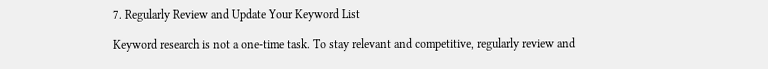7. Regularly Review and Update Your Keyword List

Keyword research is not a one-time task. To stay relevant and competitive, regularly review and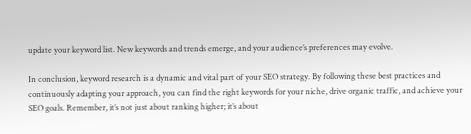update your keyword list. New keywords and trends emerge, and your audience’s preferences may evolve.

In conclusion, keyword research is a dynamic and vital part of your SEO strategy. By following these best practices and continuously adapting your approach, you can find the right keywords for your niche, drive organic traffic, and achieve your SEO goals. Remember, it’s not just about ranking higher; it’s about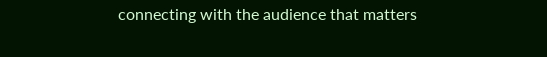connecting with the audience that matters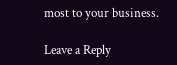most to your business.

Leave a Reply